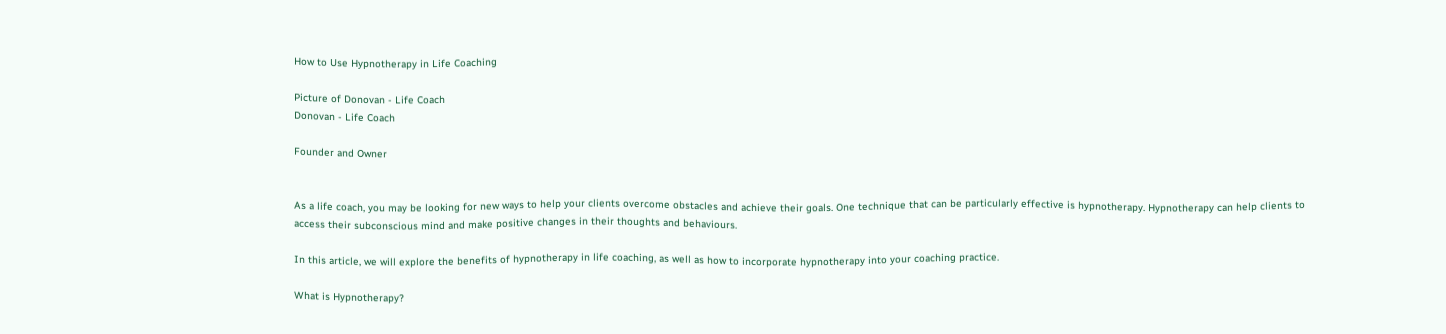How to Use Hypnotherapy in Life Coaching

Picture of Donovan - Life Coach
Donovan - Life Coach

Founder and Owner


As a life coach, you may be looking for new ways to help your clients overcome obstacles and achieve their goals. One technique that can be particularly effective is hypnotherapy. Hypnotherapy can help clients to access their subconscious mind and make positive changes in their thoughts and behaviours.

In this article, we will explore the benefits of hypnotherapy in life coaching, as well as how to incorporate hypnotherapy into your coaching practice.

What is Hypnotherapy?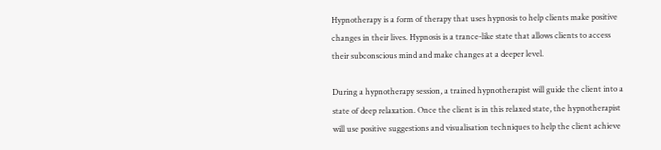Hypnotherapy is a form of therapy that uses hypnosis to help clients make positive changes in their lives. Hypnosis is a trance-like state that allows clients to access their subconscious mind and make changes at a deeper level.

During a hypnotherapy session, a trained hypnotherapist will guide the client into a state of deep relaxation. Once the client is in this relaxed state, the hypnotherapist will use positive suggestions and visualisation techniques to help the client achieve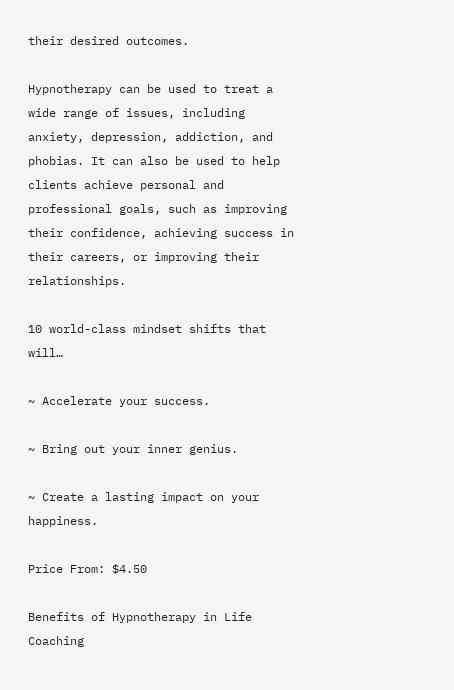their desired outcomes.

Hypnotherapy can be used to treat a wide range of issues, including anxiety, depression, addiction, and phobias. It can also be used to help clients achieve personal and professional goals, such as improving their confidence, achieving success in their careers, or improving their relationships.

10 world-class mindset shifts that will…

~ Accelerate your success.

~ Bring out your inner genius.

~ Create a lasting impact on your happiness.

Price From: $4.50

Benefits of Hypnotherapy in Life Coaching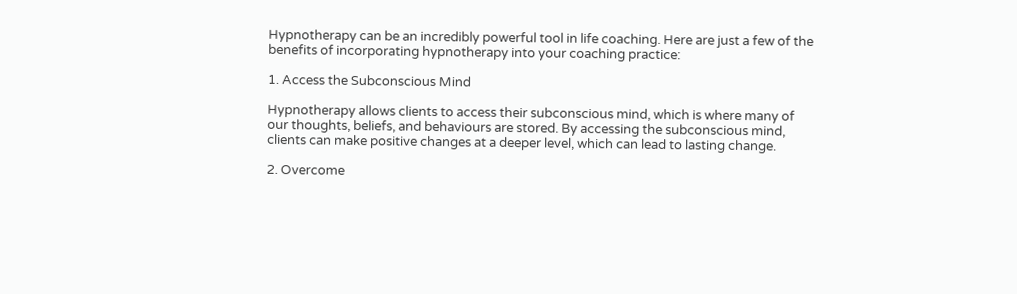Hypnotherapy can be an incredibly powerful tool in life coaching. Here are just a few of the benefits of incorporating hypnotherapy into your coaching practice:

1. Access the Subconscious Mind

Hypnotherapy allows clients to access their subconscious mind, which is where many of our thoughts, beliefs, and behaviours are stored. By accessing the subconscious mind, clients can make positive changes at a deeper level, which can lead to lasting change.

2. Overcome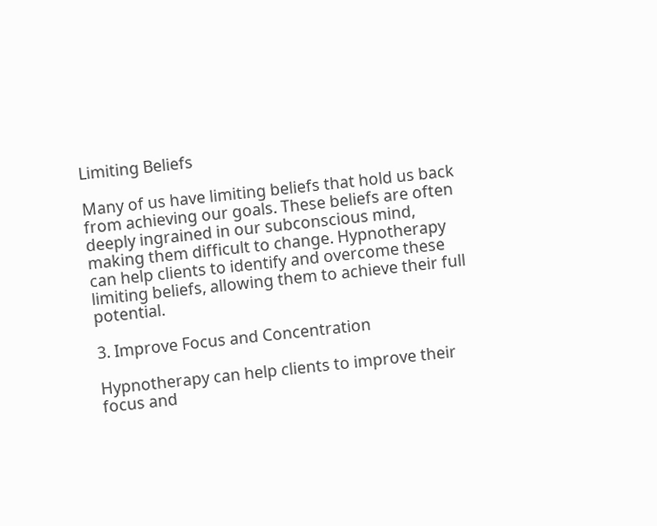Limiting Beliefs

Many of us have limiting beliefs that hold us back from achieving our goals. These beliefs are often deeply ingrained in our subconscious mind, making them difficult to change. Hypnotherapy can help clients to identify and overcome these limiting beliefs, allowing them to achieve their full potential.

3. Improve Focus and Concentration

Hypnotherapy can help clients to improve their focus and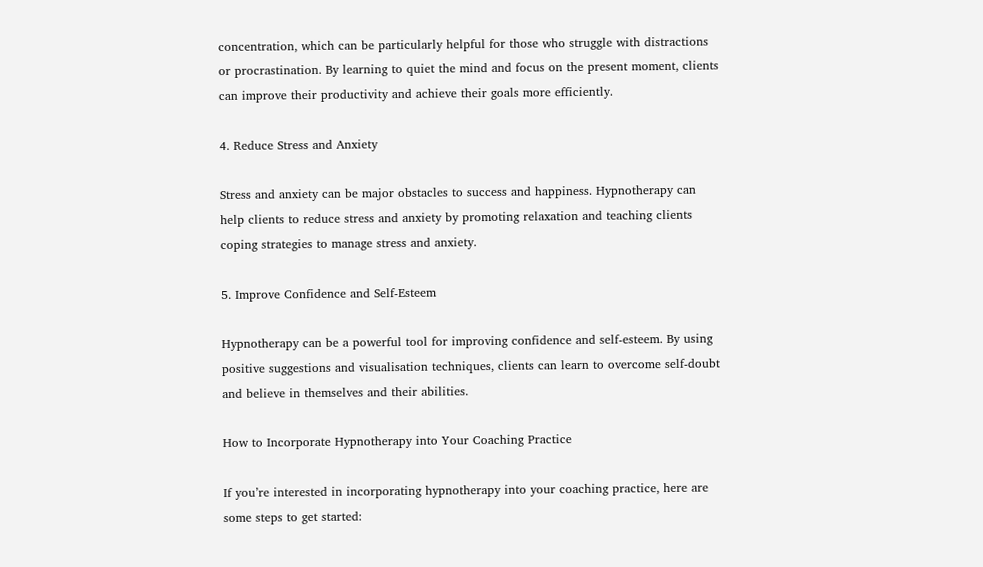concentration, which can be particularly helpful for those who struggle with distractions or procrastination. By learning to quiet the mind and focus on the present moment, clients can improve their productivity and achieve their goals more efficiently.

4. Reduce Stress and Anxiety

Stress and anxiety can be major obstacles to success and happiness. Hypnotherapy can help clients to reduce stress and anxiety by promoting relaxation and teaching clients coping strategies to manage stress and anxiety.

5. Improve Confidence and Self-Esteem

Hypnotherapy can be a powerful tool for improving confidence and self-esteem. By using positive suggestions and visualisation techniques, clients can learn to overcome self-doubt and believe in themselves and their abilities.

How to Incorporate Hypnotherapy into Your Coaching Practice

If you’re interested in incorporating hypnotherapy into your coaching practice, here are some steps to get started: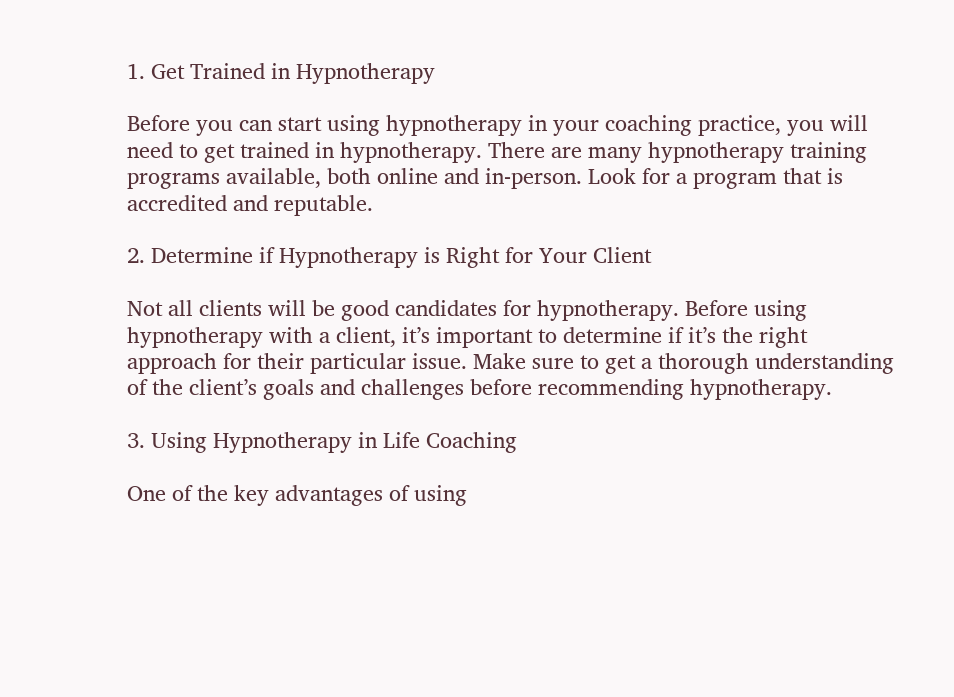1. Get Trained in Hypnotherapy

Before you can start using hypnotherapy in your coaching practice, you will need to get trained in hypnotherapy. There are many hypnotherapy training programs available, both online and in-person. Look for a program that is accredited and reputable.

2. Determine if Hypnotherapy is Right for Your Client

Not all clients will be good candidates for hypnotherapy. Before using hypnotherapy with a client, it’s important to determine if it’s the right approach for their particular issue. Make sure to get a thorough understanding of the client’s goals and challenges before recommending hypnotherapy.

3. Using Hypnotherapy in Life Coaching

One of the key advantages of using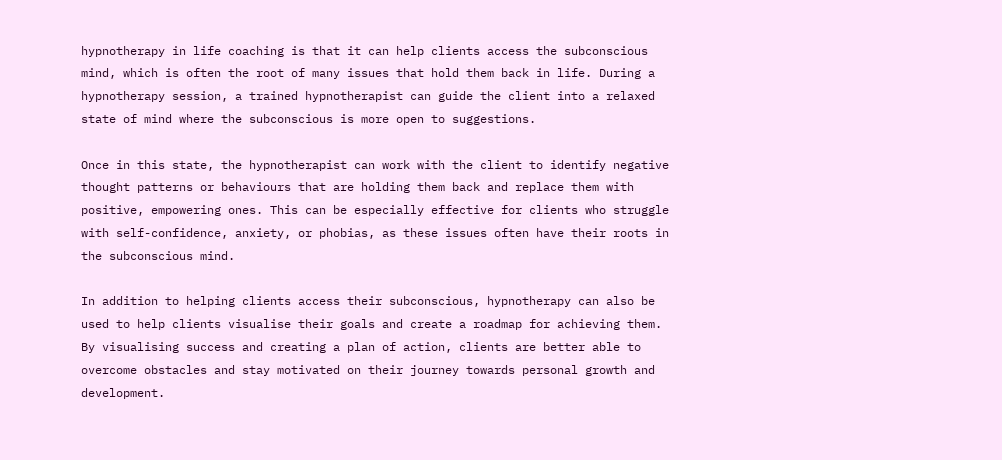hypnotherapy in life coaching is that it can help clients access the subconscious mind, which is often the root of many issues that hold them back in life. During a hypnotherapy session, a trained hypnotherapist can guide the client into a relaxed state of mind where the subconscious is more open to suggestions.

Once in this state, the hypnotherapist can work with the client to identify negative thought patterns or behaviours that are holding them back and replace them with positive, empowering ones. This can be especially effective for clients who struggle with self-confidence, anxiety, or phobias, as these issues often have their roots in the subconscious mind.

In addition to helping clients access their subconscious, hypnotherapy can also be used to help clients visualise their goals and create a roadmap for achieving them. By visualising success and creating a plan of action, clients are better able to overcome obstacles and stay motivated on their journey towards personal growth and development.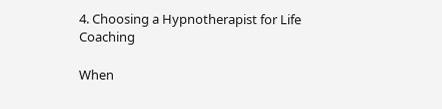4. Choosing a Hypnotherapist for Life Coaching

When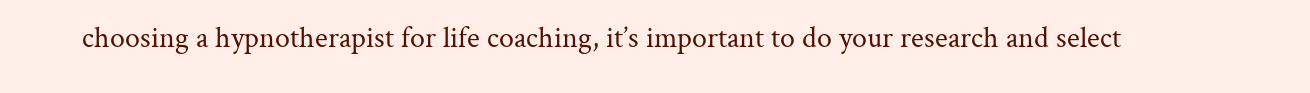choosing a hypnotherapist for life coaching, it’s important to do your research and select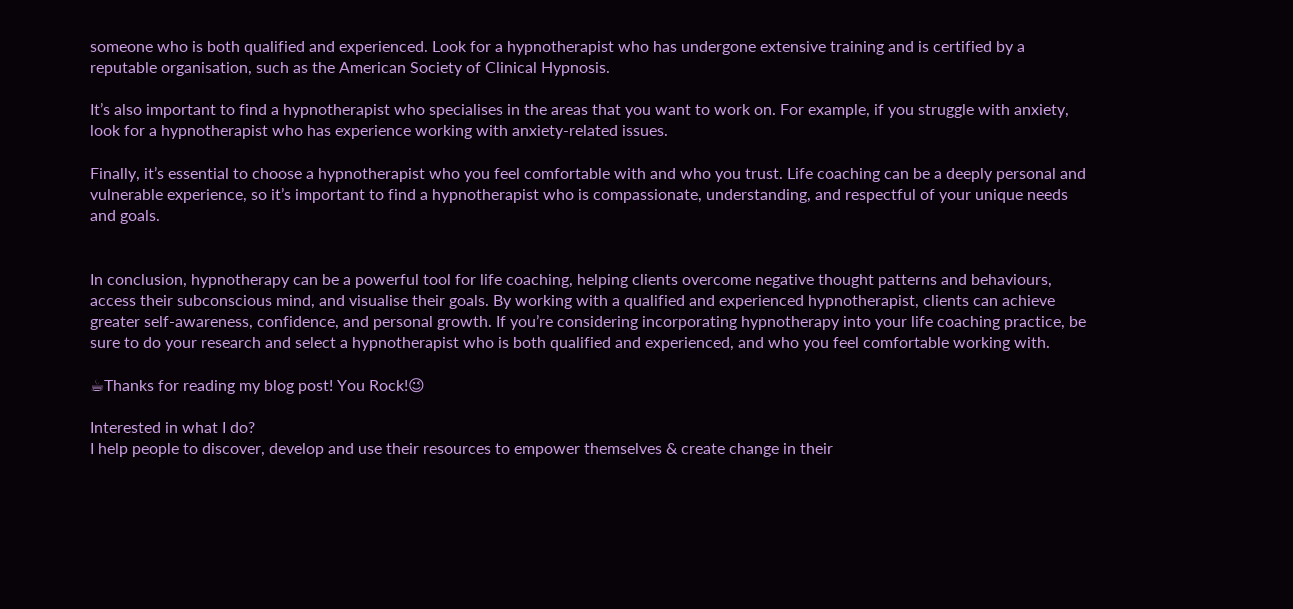someone who is both qualified and experienced. Look for a hypnotherapist who has undergone extensive training and is certified by a reputable organisation, such as the American Society of Clinical Hypnosis.

It’s also important to find a hypnotherapist who specialises in the areas that you want to work on. For example, if you struggle with anxiety, look for a hypnotherapist who has experience working with anxiety-related issues.

Finally, it’s essential to choose a hypnotherapist who you feel comfortable with and who you trust. Life coaching can be a deeply personal and vulnerable experience, so it’s important to find a hypnotherapist who is compassionate, understanding, and respectful of your unique needs and goals.


In conclusion, hypnotherapy can be a powerful tool for life coaching, helping clients overcome negative thought patterns and behaviours, access their subconscious mind, and visualise their goals. By working with a qualified and experienced hypnotherapist, clients can achieve greater self-awareness, confidence, and personal growth. If you’re considering incorporating hypnotherapy into your life coaching practice, be sure to do your research and select a hypnotherapist who is both qualified and experienced, and who you feel comfortable working with.

☕Thanks for reading my blog post! You Rock!😉

Interested in what I do?
I help people to discover, develop and use their resources to empower themselves & create change in their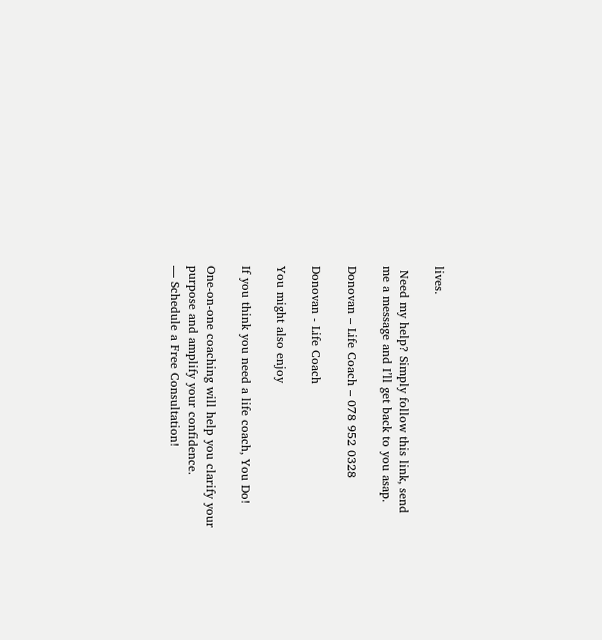lives.

 Need my help? Simply follow this link, send me a message and I’ll get back to you asap.

Donovan – Life Coach – 078 952 0328

Donovan - Life Coach

You might also enjoy

If you think you need a life coach, You Do!

One-on-one coaching will help you clarify your purpose and amplify your confidence.
— Schedule a Free Consultation!